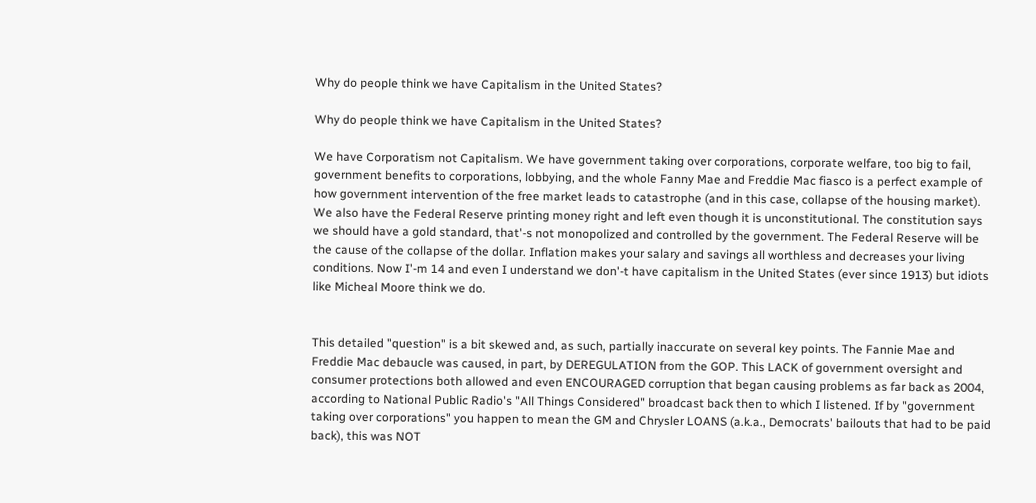Why do people think we have Capitalism in the United States?

Why do people think we have Capitalism in the United States?

We have Corporatism not Capitalism. We have government taking over corporations, corporate welfare, too big to fail, government benefits to corporations, lobbying, and the whole Fanny Mae and Freddie Mac fiasco is a perfect example of how government intervention of the free market leads to catastrophe (and in this case, collapse of the housing market). We also have the Federal Reserve printing money right and left even though it is unconstitutional. The constitution says we should have a gold standard, that'-s not monopolized and controlled by the government. The Federal Reserve will be the cause of the collapse of the dollar. Inflation makes your salary and savings all worthless and decreases your living conditions. Now I'-m 14 and even I understand we don'-t have capitalism in the United States (ever since 1913) but idiots like Micheal Moore think we do.


This detailed "question" is a bit skewed and, as such, partially inaccurate on several key points. The Fannie Mae and Freddie Mac debaucle was caused, in part, by DEREGULATION from the GOP. This LACK of government oversight and consumer protections both allowed and even ENCOURAGED corruption that began causing problems as far back as 2004, according to National Public Radio's "All Things Considered" broadcast back then to which I listened. If by "government taking over corporations" you happen to mean the GM and Chrysler LOANS (a.k.a., Democrats' bailouts that had to be paid back), this was NOT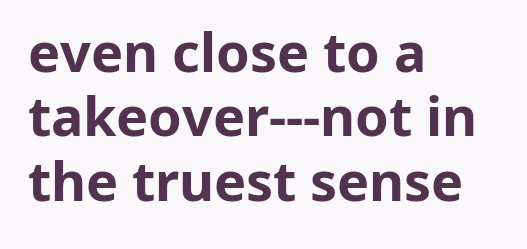even close to a takeover---not in the truest sense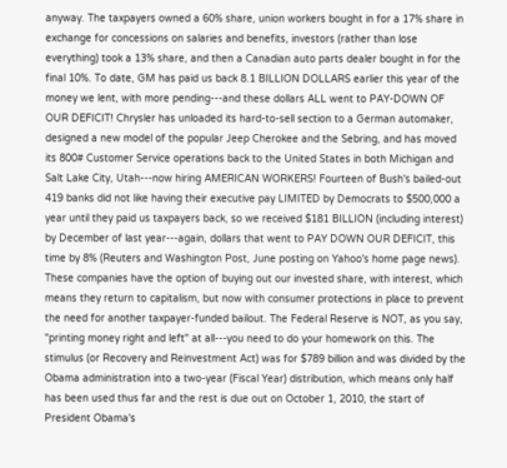anyway. The taxpayers owned a 60% share, union workers bought in for a 17% share in exchange for concessions on salaries and benefits, investors (rather than lose everything) took a 13% share, and then a Canadian auto parts dealer bought in for the final 10%. To date, GM has paid us back 8.1 BILLION DOLLARS earlier this year of the money we lent, with more pending---and these dollars ALL went to PAY-DOWN OF OUR DEFICIT! Chrysler has unloaded its hard-to-sell section to a German automaker, designed a new model of the popular Jeep Cherokee and the Sebring, and has moved its 800# Customer Service operations back to the United States in both Michigan and Salt Lake City, Utah---now hiring AMERICAN WORKERS! Fourteen of Bush's bailed-out 419 banks did not like having their executive pay LIMITED by Democrats to $500,000 a year until they paid us taxpayers back, so we received $181 BILLION (including interest) by December of last year---again, dollars that went to PAY DOWN OUR DEFICIT, this time by 8% (Reuters and Washington Post, June posting on Yahoo's home page news). These companies have the option of buying out our invested share, with interest, which means they return to capitalism, but now with consumer protections in place to prevent the need for another taxpayer-funded bailout. The Federal Reserve is NOT, as you say, "printing money right and left" at all---you need to do your homework on this. The stimulus (or Recovery and Reinvestment Act) was for $789 billion and was divided by the Obama administration into a two-year (Fiscal Year) distribution, which means only half has been used thus far and the rest is due out on October 1, 2010, the start of President Obama's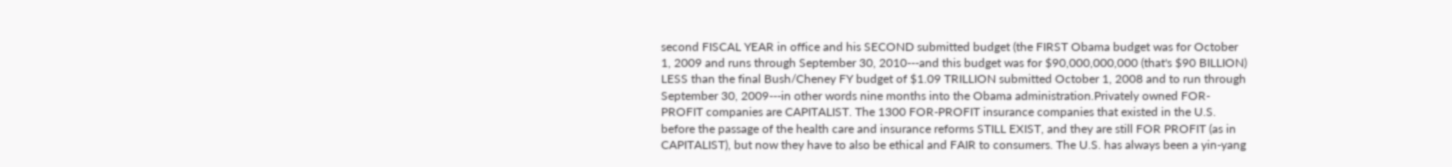second FISCAL YEAR in office and his SECOND submitted budget (the FIRST Obama budget was for October 1, 2009 and runs through September 30, 2010---and this budget was for $90,000,000,000 (that's $90 BILLION) LESS than the final Bush/Cheney FY budget of $1.09 TRILLION submitted October 1, 2008 and to run through September 30, 2009---in other words nine months into the Obama administration.Privately owned FOR-PROFIT companies are CAPITALIST. The 1300 FOR-PROFIT insurance companies that existed in the U.S. before the passage of the health care and insurance reforms STILL EXIST, and they are still FOR PROFIT (as in CAPITALIST), but now they have to also be ethical and FAIR to consumers. The U.S. has always been a yin-yang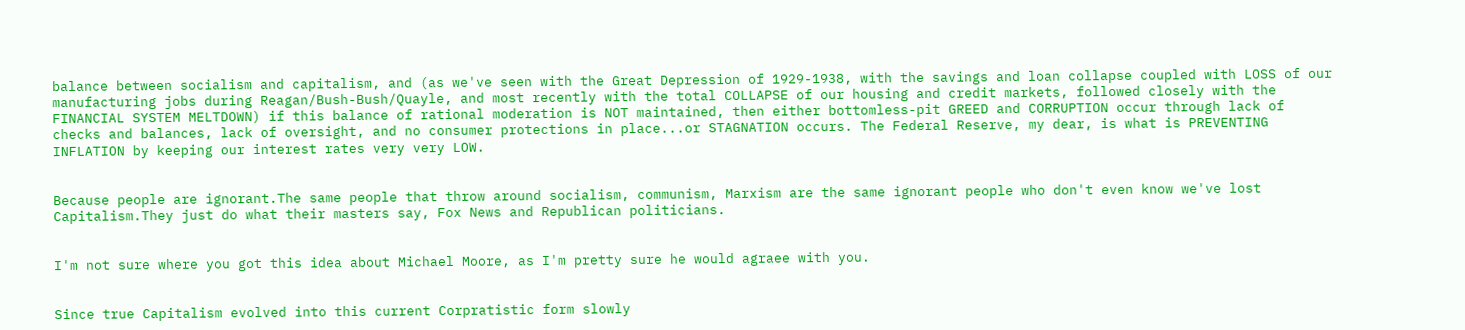balance between socialism and capitalism, and (as we've seen with the Great Depression of 1929-1938, with the savings and loan collapse coupled with LOSS of our manufacturing jobs during Reagan/Bush-Bush/Quayle, and most recently with the total COLLAPSE of our housing and credit markets, followed closely with the FINANCIAL SYSTEM MELTDOWN) if this balance of rational moderation is NOT maintained, then either bottomless-pit GREED and CORRUPTION occur through lack of checks and balances, lack of oversight, and no consumer protections in place...or STAGNATION occurs. The Federal Reserve, my dear, is what is PREVENTING INFLATION by keeping our interest rates very very LOW.


Because people are ignorant.The same people that throw around socialism, communism, Marxism are the same ignorant people who don't even know we've lost Capitalism.They just do what their masters say, Fox News and Republican politicians.


I'm not sure where you got this idea about Michael Moore, as I'm pretty sure he would agraee with you.


Since true Capitalism evolved into this current Corpratistic form slowly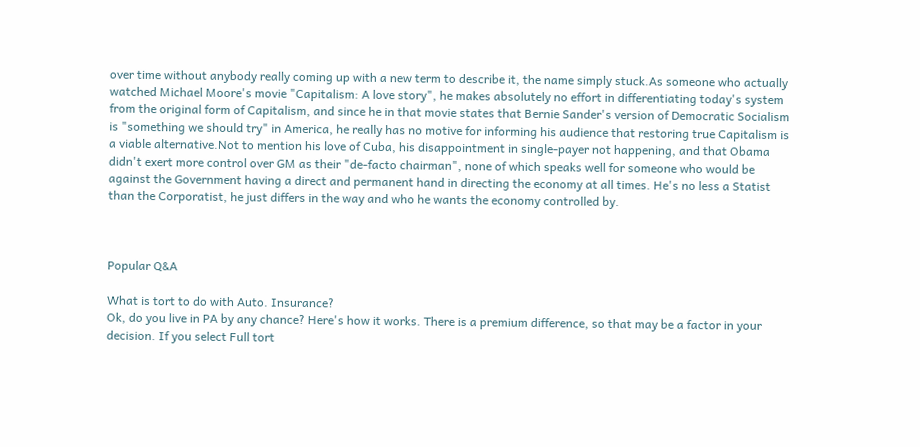over time without anybody really coming up with a new term to describe it, the name simply stuck.As someone who actually watched Michael Moore's movie "Capitalism: A love story", he makes absolutely no effort in differentiating today's system from the original form of Capitalism, and since he in that movie states that Bernie Sander's version of Democratic Socialism is "something we should try" in America, he really has no motive for informing his audience that restoring true Capitalism is a viable alternative.Not to mention his love of Cuba, his disappointment in single-payer not happening, and that Obama didn't exert more control over GM as their "de-facto chairman", none of which speaks well for someone who would be against the Government having a direct and permanent hand in directing the economy at all times. He's no less a Statist than the Corporatist, he just differs in the way and who he wants the economy controlled by.



Popular Q&A

What is tort to do with Auto. Insurance?
Ok, do you live in PA by any chance? Here's how it works. There is a premium difference, so that may be a factor in your decision. If you select Full tort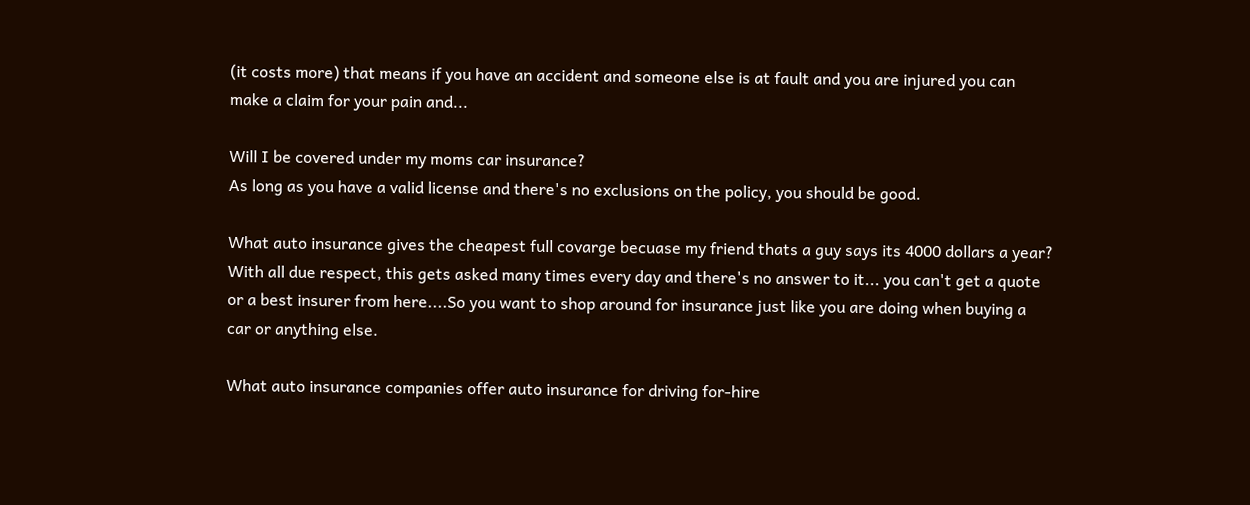(it costs more) that means if you have an accident and someone else is at fault and you are injured you can make a claim for your pain and...

Will I be covered under my moms car insurance?
As long as you have a valid license and there's no exclusions on the policy, you should be good.

What auto insurance gives the cheapest full covarge becuase my friend thats a guy says its 4000 dollars a year?
With all due respect, this gets asked many times every day and there's no answer to it... you can't get a quote or a best insurer from here....So you want to shop around for insurance just like you are doing when buying a car or anything else.

What auto insurance companies offer auto insurance for driving for-hire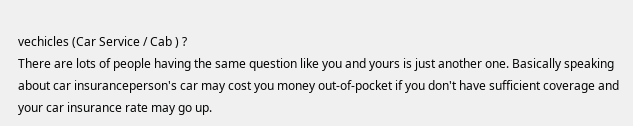vechicles (Car Service / Cab ) ?
There are lots of people having the same question like you and yours is just another one. Basically speaking about car insuranceperson's car may cost you money out-of-pocket if you don't have sufficient coverage and your car insurance rate may go up.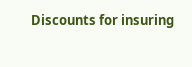Discounts for insuring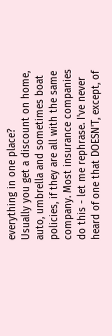everything in one place?
Usually you get a discount on home, auto, umbrella and sometimes boat policies, if they are all with the same company. Most insurance companies do this - let me rephrase. I've never heard of one that DOESN'T, except, of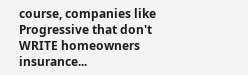course, companies like Progressive that don't WRITE homeowners insurance...